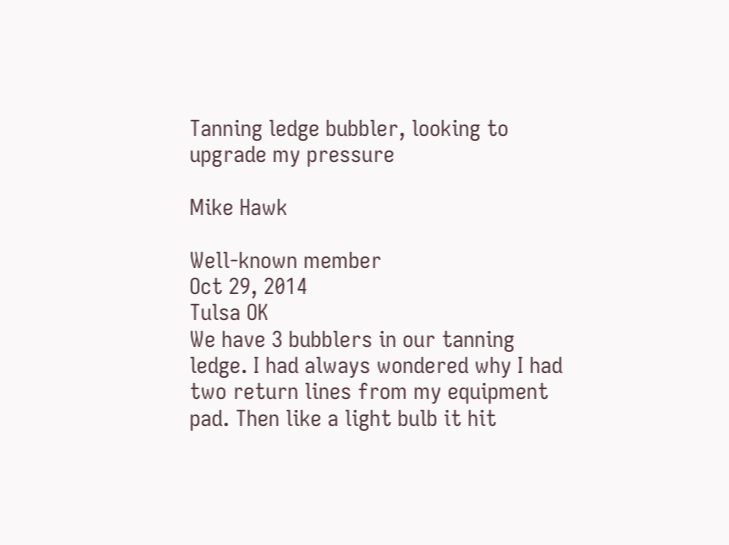Tanning ledge bubbler, looking to upgrade my pressure

Mike Hawk

Well-known member
Oct 29, 2014
Tulsa OK
We have 3 bubblers in our tanning ledge. I had always wondered why I had two return lines from my equipment pad. Then like a light bulb it hit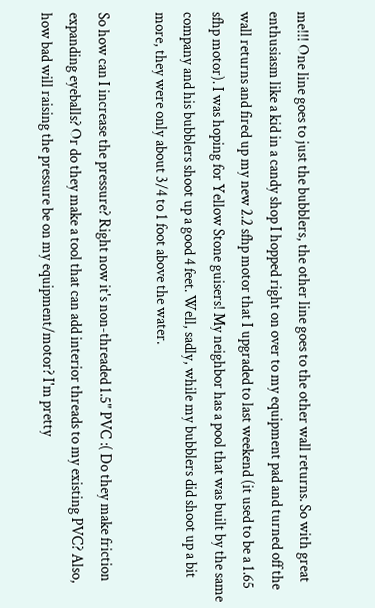me!!! One line goes to just the bubblers, the other line goes to the other wall returns. So with great enthusiasm like a kid in a candy shop I hopped right on over to my equipment pad and turned off the wall returns and fired up my new 2.2 sfhp motor that I upgraded to last weekend (it used to be a 1.65 sfhp motor). I was hoping for Yellow Stone guisers! My neighbor has a pool that was built by the same company and his bubblers shoot up a good 4 feet. Well, sadly, while my bubblers did shoot up a bit more, they were only about 3/4 to 1 foot above the water.

So how can I increase the pressure? Right now it's non-threaded 1.5" PVC :( Do they make friction expanding eyeballs? Or do they make a tool that can add interior threads to my existing PVC? Also, how bad will raising the pressure be on my equipment/motor? I'm pretty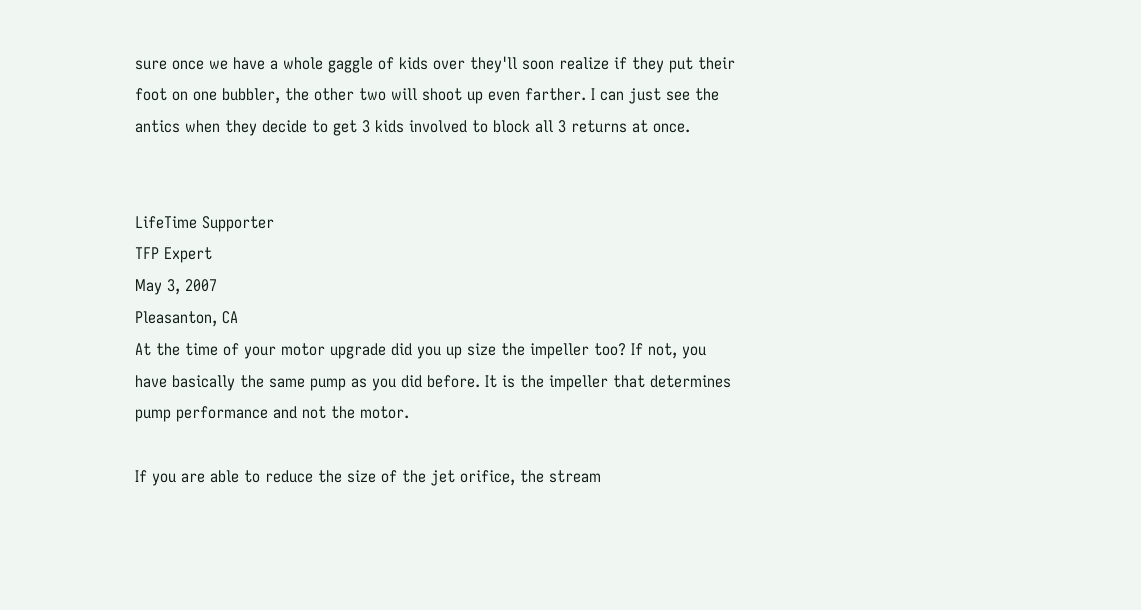sure once we have a whole gaggle of kids over they'll soon realize if they put their foot on one bubbler, the other two will shoot up even farther. I can just see the antics when they decide to get 3 kids involved to block all 3 returns at once.


LifeTime Supporter
TFP Expert
May 3, 2007
Pleasanton, CA
At the time of your motor upgrade did you up size the impeller too? If not, you have basically the same pump as you did before. It is the impeller that determines pump performance and not the motor.

If you are able to reduce the size of the jet orifice, the stream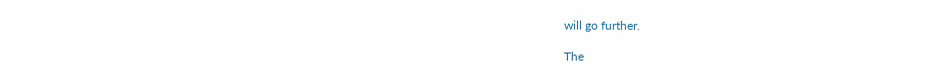will go further.

The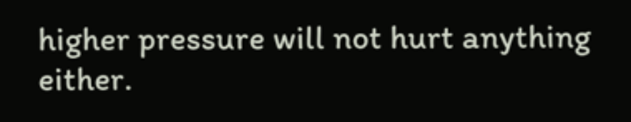higher pressure will not hurt anything either.